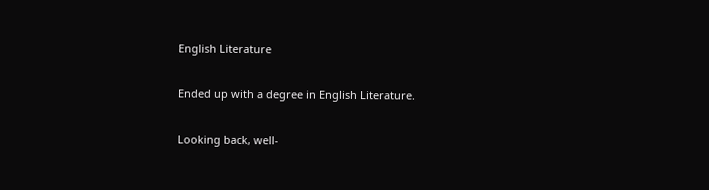English Literature

Ended up with a degree in English Literature.

Looking back, well-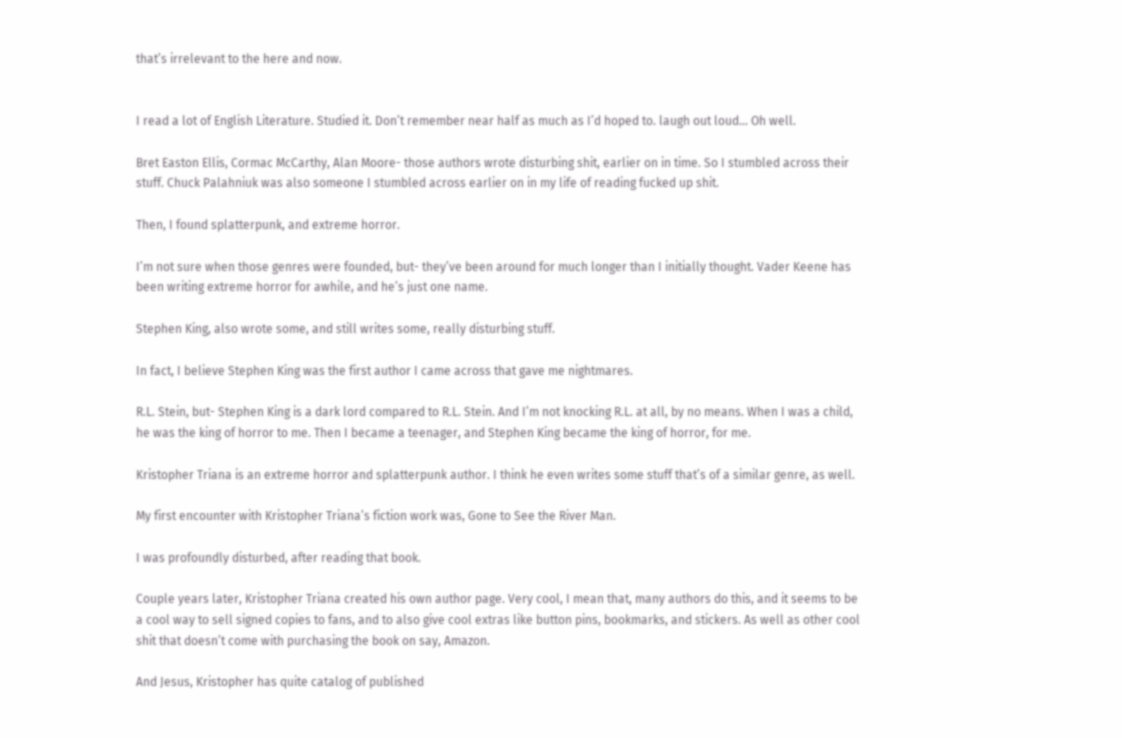that’s irrelevant to the here and now.


I read a lot of English Literature. Studied it. Don’t remember near half as much as I’d hoped to. laugh out loud… Oh well.

Bret Easton Ellis, Cormac McCarthy, Alan Moore- those authors wrote disturbing shit, earlier on in time. So I stumbled across their stuff. Chuck Palahniuk was also someone I stumbled across earlier on in my life of reading fucked up shit.

Then, I found splatterpunk, and extreme horror.

I’m not sure when those genres were founded, but- they’ve been around for much longer than I initially thought. Vader Keene has been writing extreme horror for awhile, and he’s just one name.

Stephen King, also wrote some, and still writes some, really disturbing stuff.

In fact, I believe Stephen King was the first author I came across that gave me nightmares.

R.L. Stein, but- Stephen King is a dark lord compared to R.L. Stein. And I’m not knocking R.L. at all, by no means. When I was a child, he was the king of horror to me. Then I became a teenager, and Stephen King became the king of horror, for me.

Kristopher Triana is an extreme horror and splatterpunk author. I think he even writes some stuff that’s of a similar genre, as well.

My first encounter with Kristopher Triana’s fiction work was, Gone to See the River Man.

I was profoundly disturbed, after reading that book.

Couple years later, Kristopher Triana created his own author page. Very cool, I mean that, many authors do this, and it seems to be a cool way to sell signed copies to fans, and to also give cool extras like button pins, bookmarks, and stickers. As well as other cool shit that doesn’t come with purchasing the book on say, Amazon.

And Jesus, Kristopher has quite catalog of published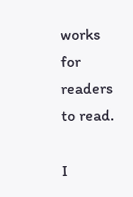works for readers to read.

I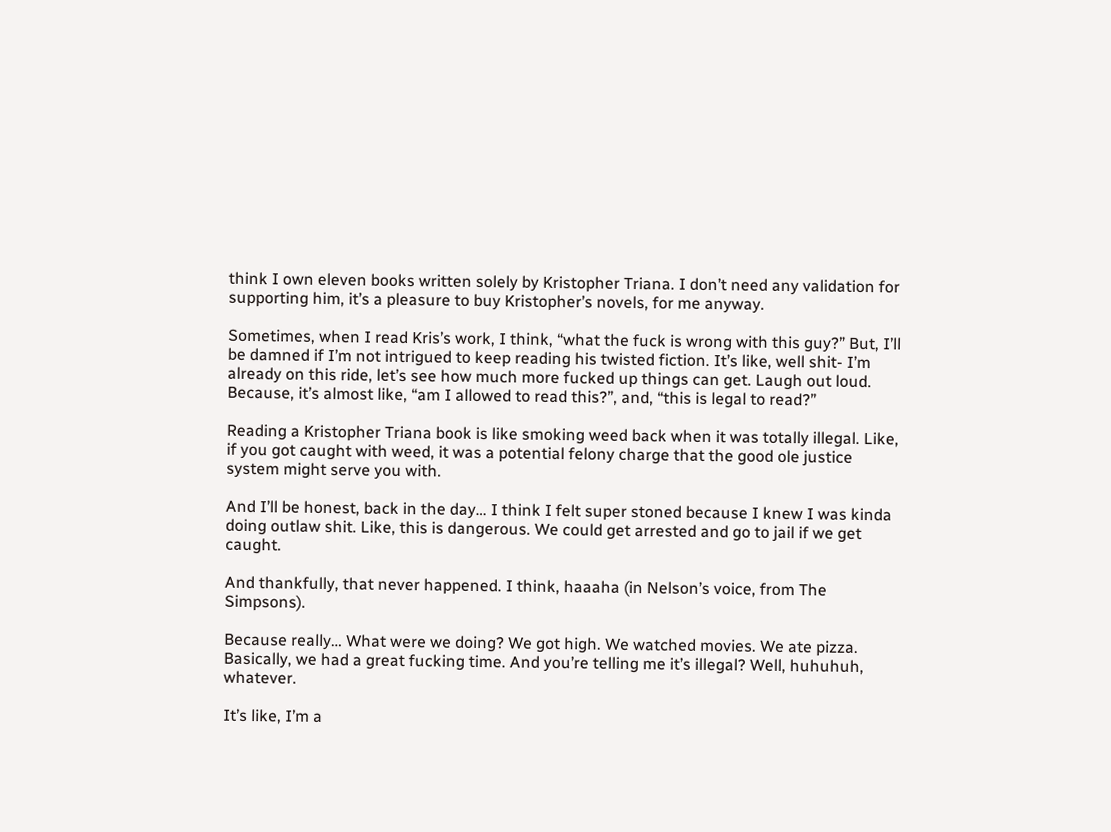think I own eleven books written solely by Kristopher Triana. I don’t need any validation for supporting him, it’s a pleasure to buy Kristopher’s novels, for me anyway.

Sometimes, when I read Kris’s work, I think, “what the fuck is wrong with this guy?” But, I’ll be damned if I’m not intrigued to keep reading his twisted fiction. It’s like, well shit- I’m already on this ride, let’s see how much more fucked up things can get. Laugh out loud. Because, it’s almost like, “am I allowed to read this?”, and, “this is legal to read?”

Reading a Kristopher Triana book is like smoking weed back when it was totally illegal. Like, if you got caught with weed, it was a potential felony charge that the good ole justice system might serve you with.

And I’ll be honest, back in the day… I think I felt super stoned because I knew I was kinda doing outlaw shit. Like, this is dangerous. We could get arrested and go to jail if we get caught.

And thankfully, that never happened. I think, haaaha (in Nelson’s voice, from The Simpsons).

Because really… What were we doing? We got high. We watched movies. We ate pizza. Basically, we had a great fucking time. And you’re telling me it’s illegal? Well, huhuhuh, whatever.

It’s like, I’m a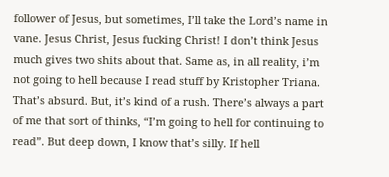follower of Jesus, but sometimes, I’ll take the Lord’s name in vane. Jesus Christ, Jesus fucking Christ! I don’t think Jesus much gives two shits about that. Same as, in all reality, i’m not going to hell because I read stuff by Kristopher Triana. That’s absurd. But, it’s kind of a rush. There’s always a part of me that sort of thinks, “I’m going to hell for continuing to read”. But deep down, I know that’s silly. If hell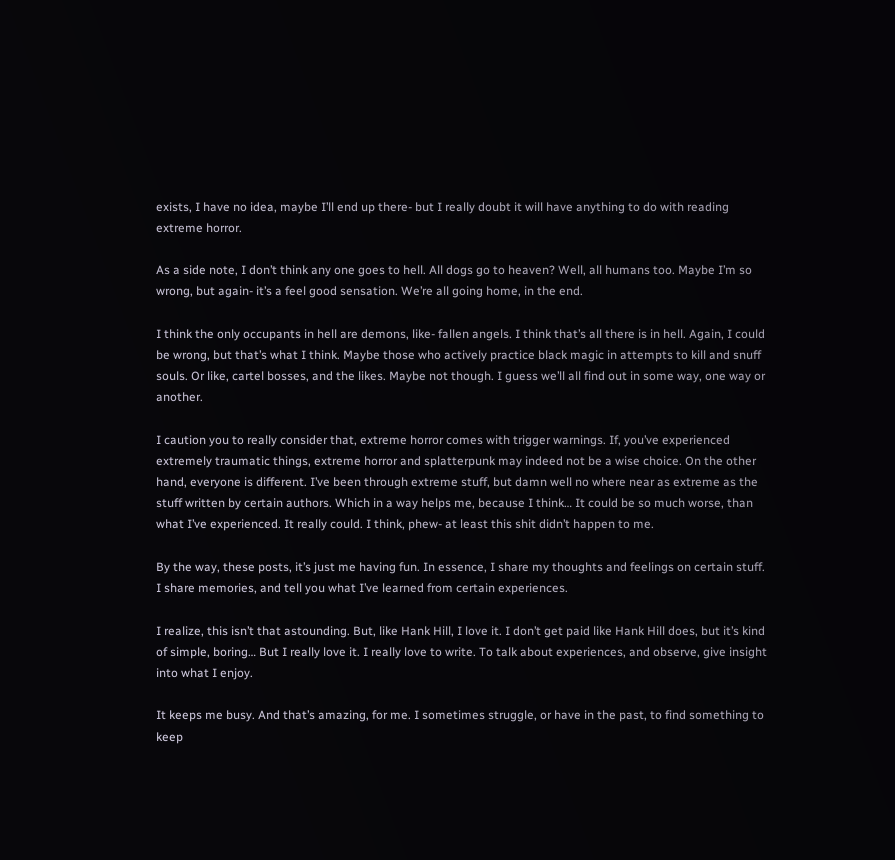exists, I have no idea, maybe I’ll end up there- but I really doubt it will have anything to do with reading extreme horror.

As a side note, I don’t think any one goes to hell. All dogs go to heaven? Well, all humans too. Maybe I’m so wrong, but again- it’s a feel good sensation. We’re all going home, in the end.

I think the only occupants in hell are demons, like- fallen angels. I think that’s all there is in hell. Again, I could be wrong, but that’s what I think. Maybe those who actively practice black magic in attempts to kill and snuff souls. Or like, cartel bosses, and the likes. Maybe not though. I guess we’ll all find out in some way, one way or another.

I caution you to really consider that, extreme horror comes with trigger warnings. If, you’ve experienced extremely traumatic things, extreme horror and splatterpunk may indeed not be a wise choice. On the other hand, everyone is different. I’ve been through extreme stuff, but damn well no where near as extreme as the stuff written by certain authors. Which in a way helps me, because I think… It could be so much worse, than what I’ve experienced. It really could. I think, phew- at least this shit didn’t happen to me.

By the way, these posts, it’s just me having fun. In essence, I share my thoughts and feelings on certain stuff. I share memories, and tell you what I’ve learned from certain experiences.

I realize, this isn’t that astounding. But, like Hank Hill, I love it. I don’t get paid like Hank Hill does, but it’s kind of simple, boring… But I really love it. I really love to write. To talk about experiences, and observe, give insight into what I enjoy.

It keeps me busy. And that’s amazing, for me. I sometimes struggle, or have in the past, to find something to keep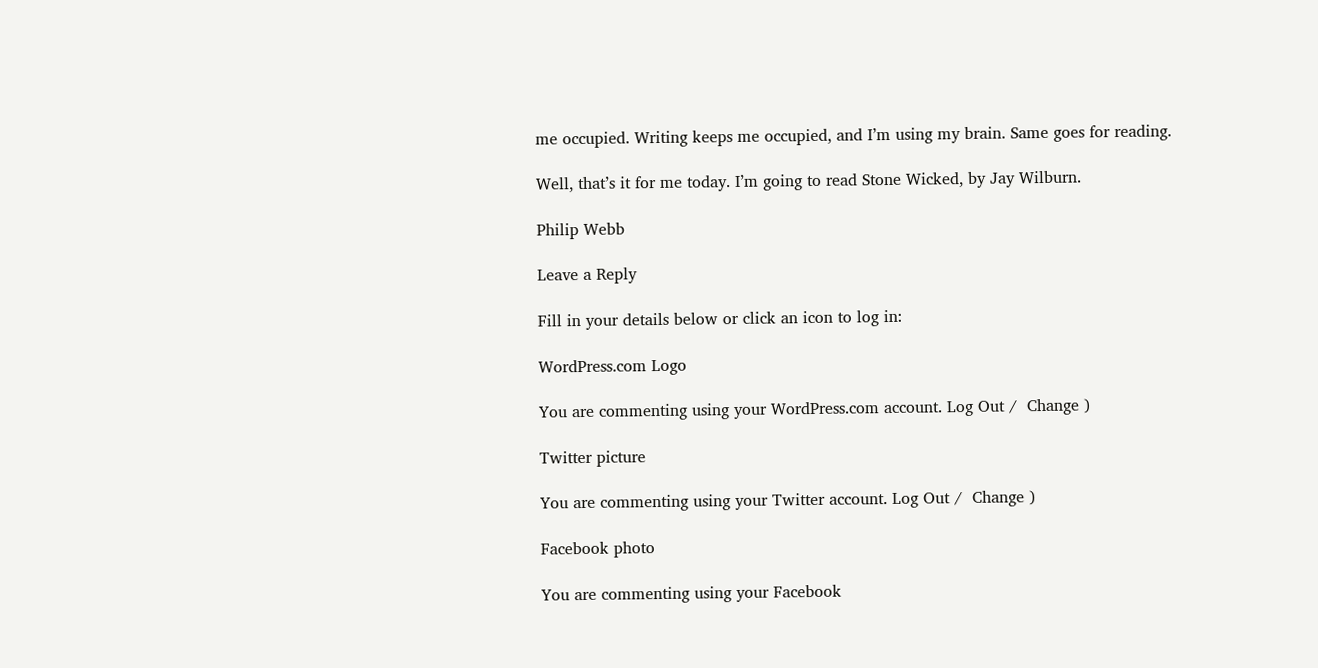me occupied. Writing keeps me occupied, and I’m using my brain. Same goes for reading.

Well, that’s it for me today. I’m going to read Stone Wicked, by Jay Wilburn.

Philip Webb

Leave a Reply

Fill in your details below or click an icon to log in:

WordPress.com Logo

You are commenting using your WordPress.com account. Log Out /  Change )

Twitter picture

You are commenting using your Twitter account. Log Out /  Change )

Facebook photo

You are commenting using your Facebook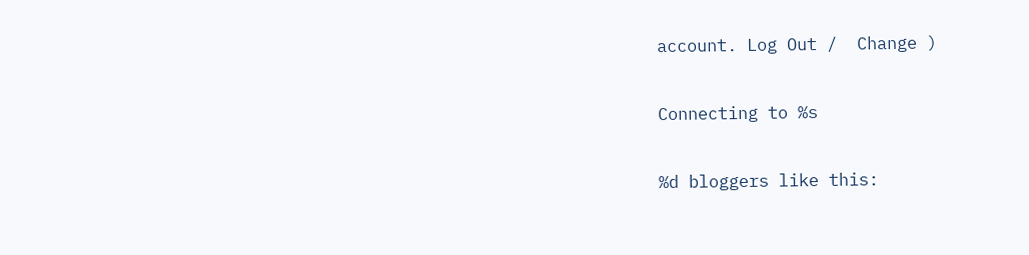account. Log Out /  Change )

Connecting to %s

%d bloggers like this: